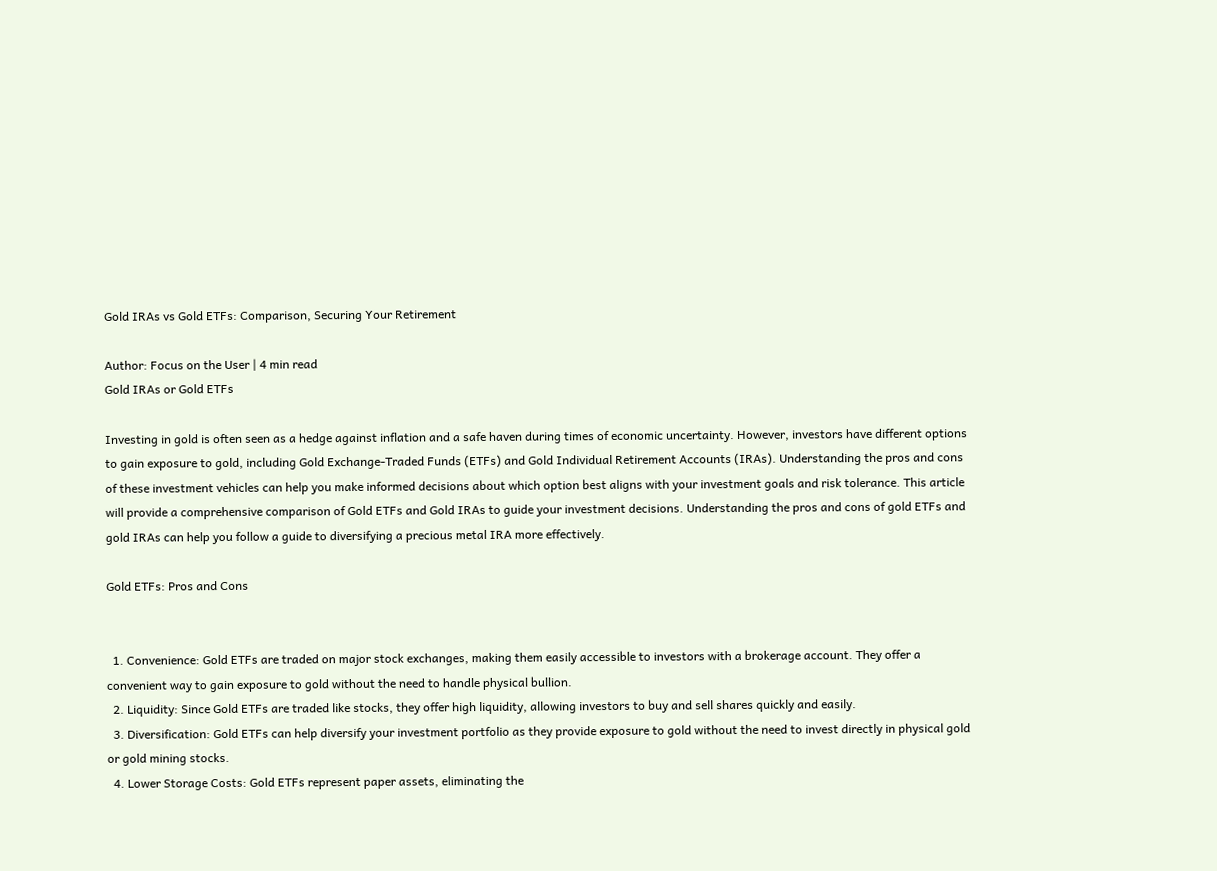Gold IRAs vs Gold ETFs: Comparison, Securing Your Retirement

Author: Focus on the User | 4 min read
Gold IRAs or Gold ETFs

Investing in gold is often seen as a hedge against inflation and a safe haven during times of economic uncertainty. However, investors have different options to gain exposure to gold, including Gold Exchange-Traded Funds (ETFs) and Gold Individual Retirement Accounts (IRAs). Understanding the pros and cons of these investment vehicles can help you make informed decisions about which option best aligns with your investment goals and risk tolerance. This article will provide a comprehensive comparison of Gold ETFs and Gold IRAs to guide your investment decisions. Understanding the pros and cons of gold ETFs and gold IRAs can help you follow a guide to diversifying a precious metal IRA more effectively.

Gold ETFs: Pros and Cons


  1. Convenience: Gold ETFs are traded on major stock exchanges, making them easily accessible to investors with a brokerage account. They offer a convenient way to gain exposure to gold without the need to handle physical bullion.
  2. Liquidity: Since Gold ETFs are traded like stocks, they offer high liquidity, allowing investors to buy and sell shares quickly and easily.
  3. Diversification: Gold ETFs can help diversify your investment portfolio as they provide exposure to gold without the need to invest directly in physical gold or gold mining stocks.
  4. Lower Storage Costs: Gold ETFs represent paper assets, eliminating the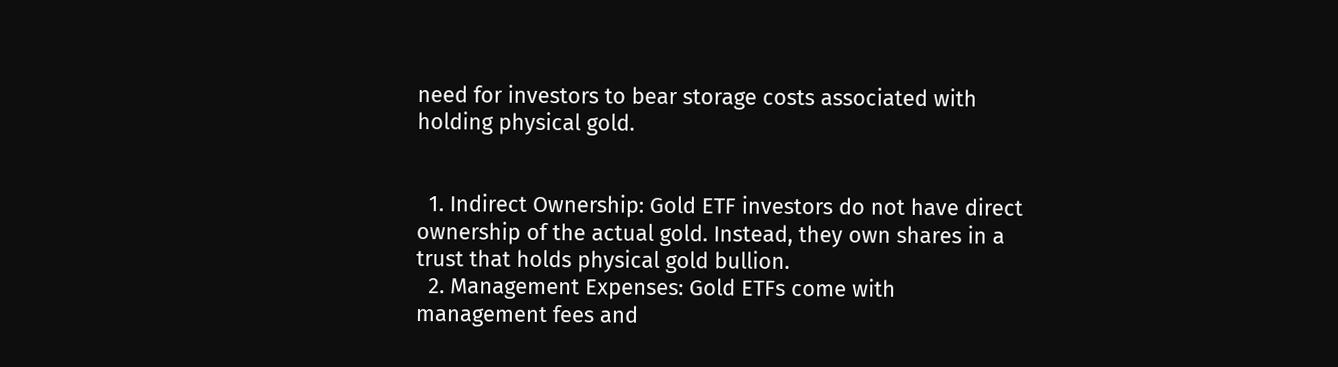need for investors to bear storage costs associated with holding physical gold.


  1. Indirect Ownership: Gold ETF investors do not have direct ownership of the actual gold. Instead, they own shares in a trust that holds physical gold bullion.
  2. Management Expenses: Gold ETFs come with management fees and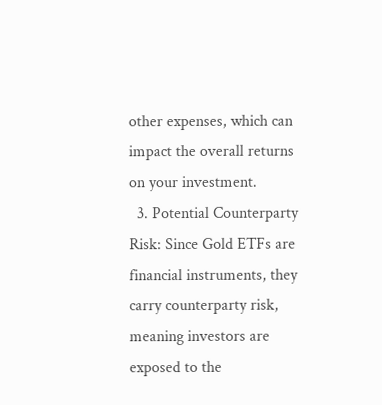other expenses, which can impact the overall returns on your investment.
  3. Potential Counterparty Risk: Since Gold ETFs are financial instruments, they carry counterparty risk, meaning investors are exposed to the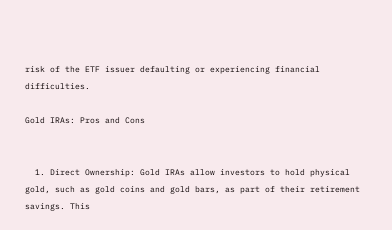risk of the ETF issuer defaulting or experiencing financial difficulties.

Gold IRAs: Pros and Cons


  1. Direct Ownership: Gold IRAs allow investors to hold physical gold, such as gold coins and gold bars, as part of their retirement savings. This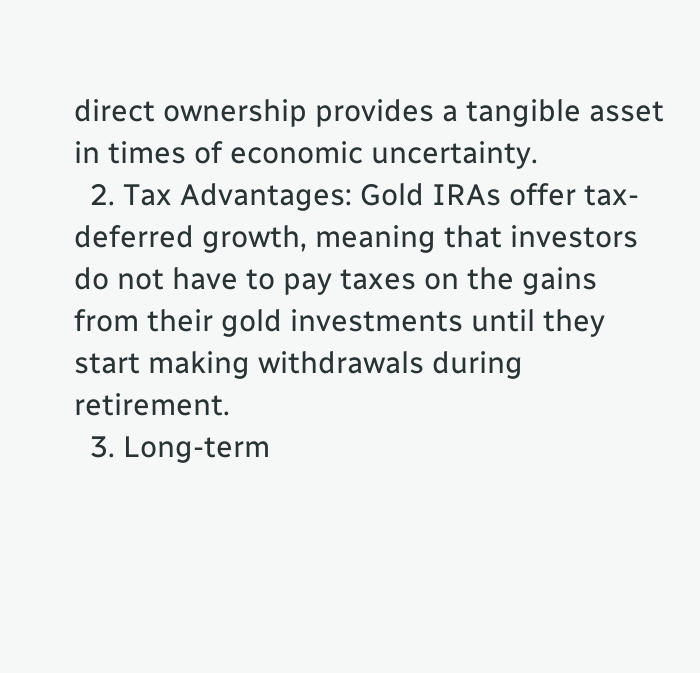direct ownership provides a tangible asset in times of economic uncertainty.
  2. Tax Advantages: Gold IRAs offer tax-deferred growth, meaning that investors do not have to pay taxes on the gains from their gold investments until they start making withdrawals during retirement.
  3. Long-term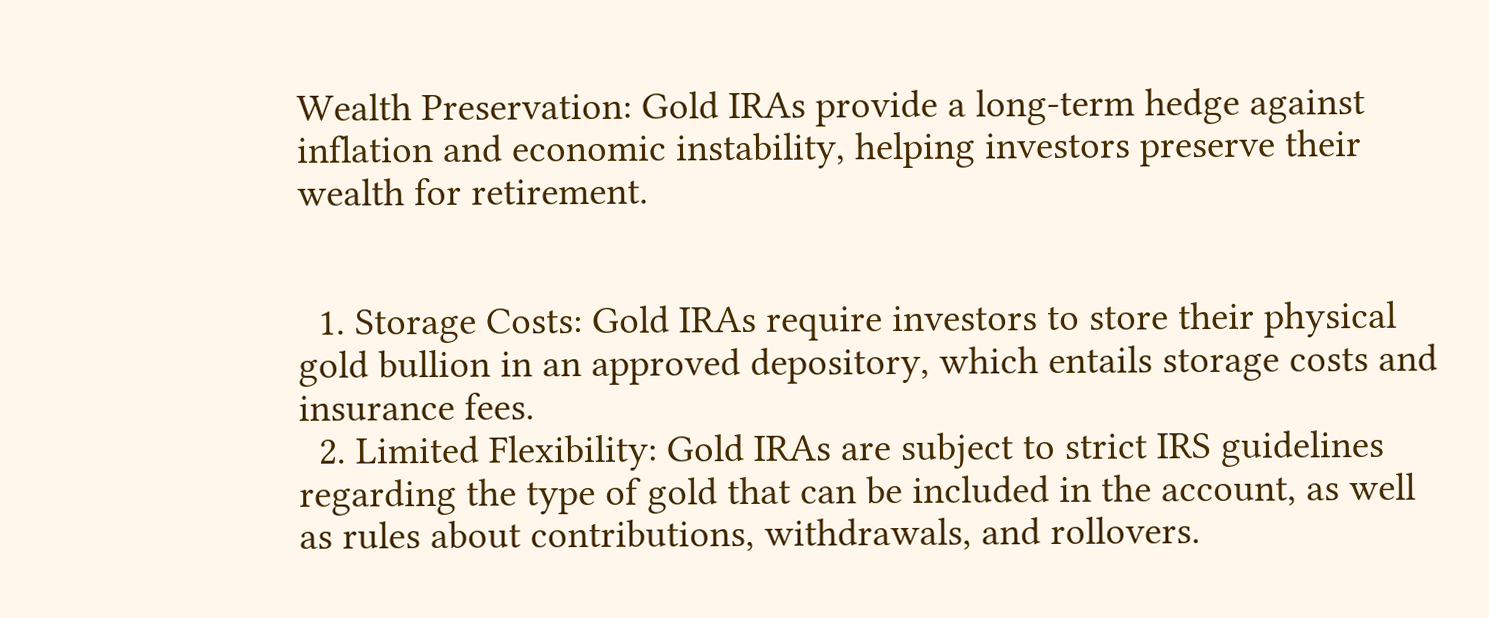Wealth Preservation: Gold IRAs provide a long-term hedge against inflation and economic instability, helping investors preserve their wealth for retirement.


  1. Storage Costs: Gold IRAs require investors to store their physical gold bullion in an approved depository, which entails storage costs and insurance fees.
  2. Limited Flexibility: Gold IRAs are subject to strict IRS guidelines regarding the type of gold that can be included in the account, as well as rules about contributions, withdrawals, and rollovers.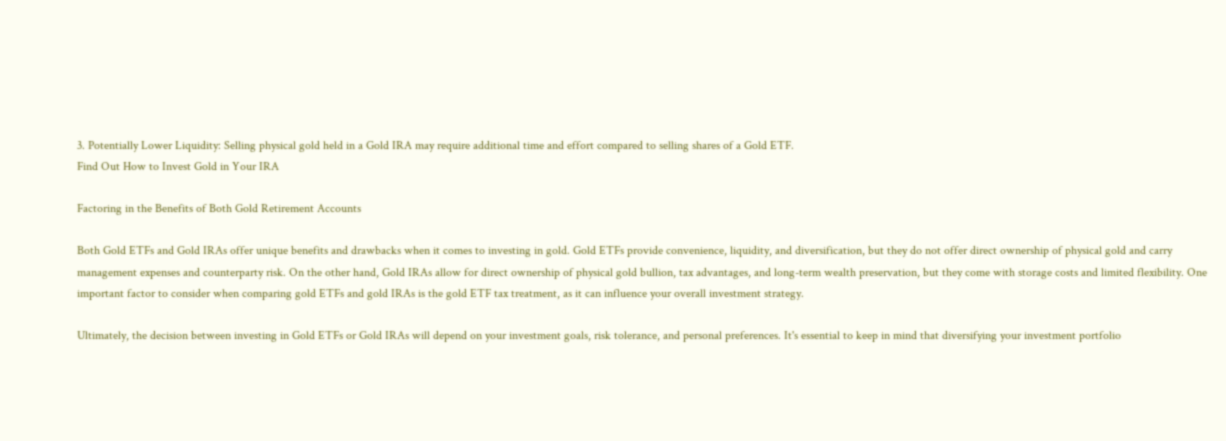3. Potentially Lower Liquidity: Selling physical gold held in a Gold IRA may require additional time and effort compared to selling shares of a Gold ETF.
Find Out How to Invest Gold in Your IRA

Factoring in the Benefits of Both Gold Retirement Accounts

Both Gold ETFs and Gold IRAs offer unique benefits and drawbacks when it comes to investing in gold. Gold ETFs provide convenience, liquidity, and diversification, but they do not offer direct ownership of physical gold and carry management expenses and counterparty risk. On the other hand, Gold IRAs allow for direct ownership of physical gold bullion, tax advantages, and long-term wealth preservation, but they come with storage costs and limited flexibility. One important factor to consider when comparing gold ETFs and gold IRAs is the gold ETF tax treatment, as it can influence your overall investment strategy.

Ultimately, the decision between investing in Gold ETFs or Gold IRAs will depend on your investment goals, risk tolerance, and personal preferences. It's essential to keep in mind that diversifying your investment portfolio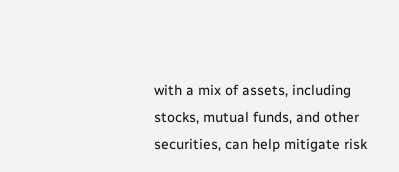with a mix of assets, including stocks, mutual funds, and other securities, can help mitigate risk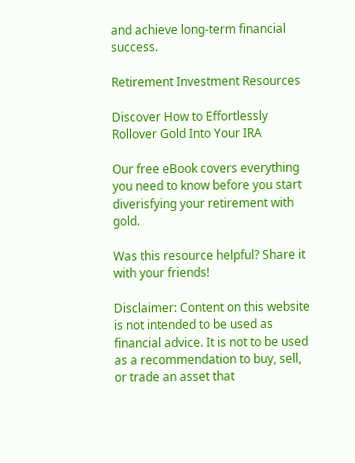and achieve long-term financial success.

Retirement Investment Resources

Discover How to Effortlessly Rollover Gold Into Your IRA

Our free eBook covers everything you need to know before you start diverisfying your retirement with gold.

Was this resource helpful? Share it with your friends!

Disclaimer: Content on this website is not intended to be used as financial advice. It is not to be used as a recommendation to buy, sell, or trade an asset that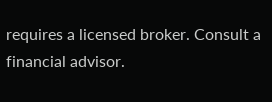requires a licensed broker. Consult a financial advisor.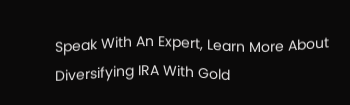Speak With An Expert, Learn More About Diversifying IRA With Gold